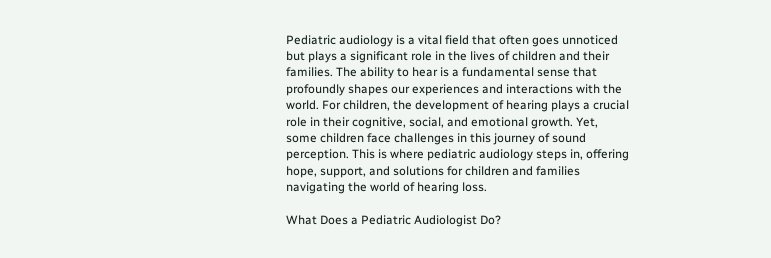Pediatric audiology is a vital field that often goes unnoticed but plays a significant role in the lives of children and their families. The ability to hear is a fundamental sense that profoundly shapes our experiences and interactions with the world. For children, the development of hearing plays a crucial role in their cognitive, social, and emotional growth. Yet, some children face challenges in this journey of sound perception. This is where pediatric audiology steps in, offering hope, support, and solutions for children and families navigating the world of hearing loss.

What Does a Pediatric Audiologist Do?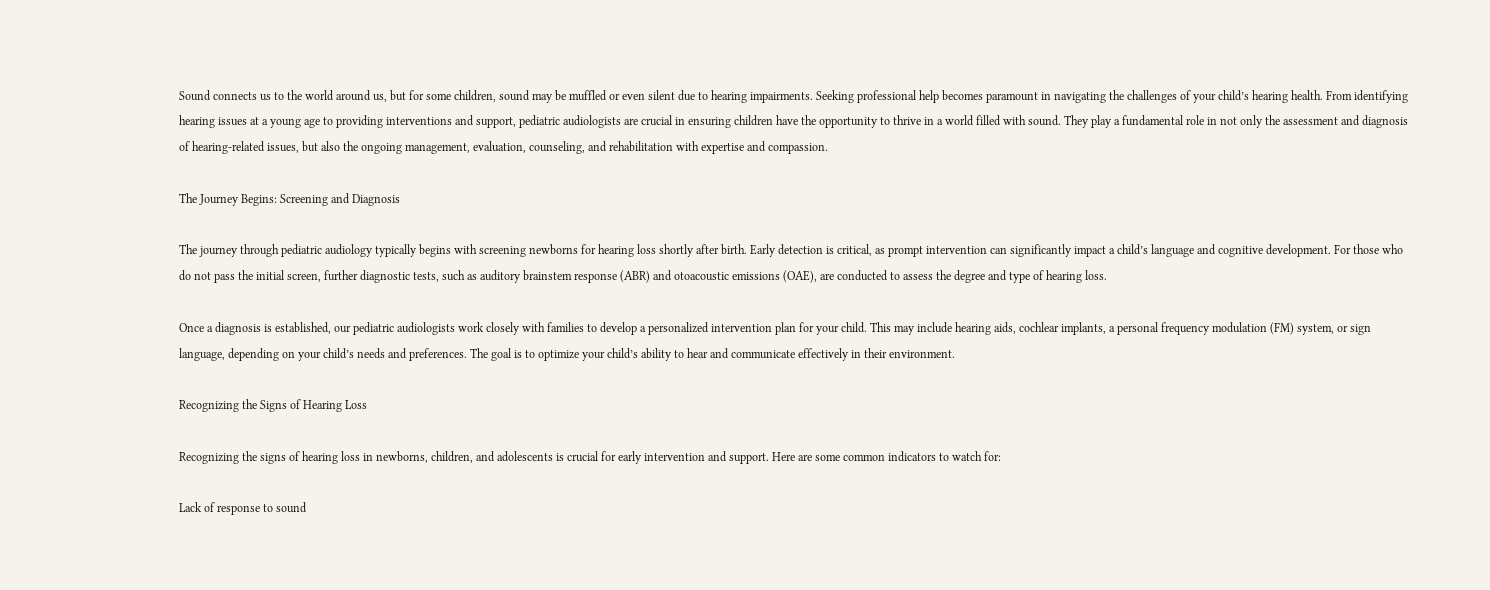Sound connects us to the world around us, but for some children, sound may be muffled or even silent due to hearing impairments. Seeking professional help becomes paramount in navigating the challenges of your child’s hearing health. From identifying hearing issues at a young age to providing interventions and support, pediatric audiologists are crucial in ensuring children have the opportunity to thrive in a world filled with sound. They play a fundamental role in not only the assessment and diagnosis of hearing-related issues, but also the ongoing management, evaluation, counseling, and rehabilitation with expertise and compassion.

The Journey Begins: Screening and Diagnosis

The journey through pediatric audiology typically begins with screening newborns for hearing loss shortly after birth. Early detection is critical, as prompt intervention can significantly impact a child’s language and cognitive development. For those who do not pass the initial screen, further diagnostic tests, such as auditory brainstem response (ABR) and otoacoustic emissions (OAE), are conducted to assess the degree and type of hearing loss.

Once a diagnosis is established, our pediatric audiologists work closely with families to develop a personalized intervention plan for your child. This may include hearing aids, cochlear implants, a personal frequency modulation (FM) system, or sign language, depending on your child’s needs and preferences. The goal is to optimize your child’s ability to hear and communicate effectively in their environment.

Recognizing the Signs of Hearing Loss

Recognizing the signs of hearing loss in newborns, children, and adolescents is crucial for early intervention and support. Here are some common indicators to watch for:

Lack of response to sound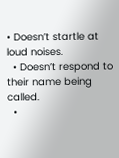• Doesn’t startle at loud noises.
  • Doesn’t respond to their name being called.
  •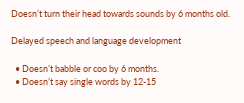Doesn’t turn their head towards sounds by 6 months old.

Delayed speech and language development

  • Doesn’t babble or coo by 6 months.
  • Doesn’t say single words by 12-15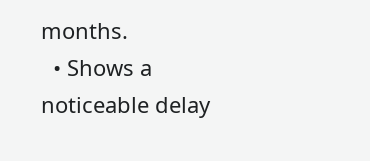months.
  • Shows a noticeable delay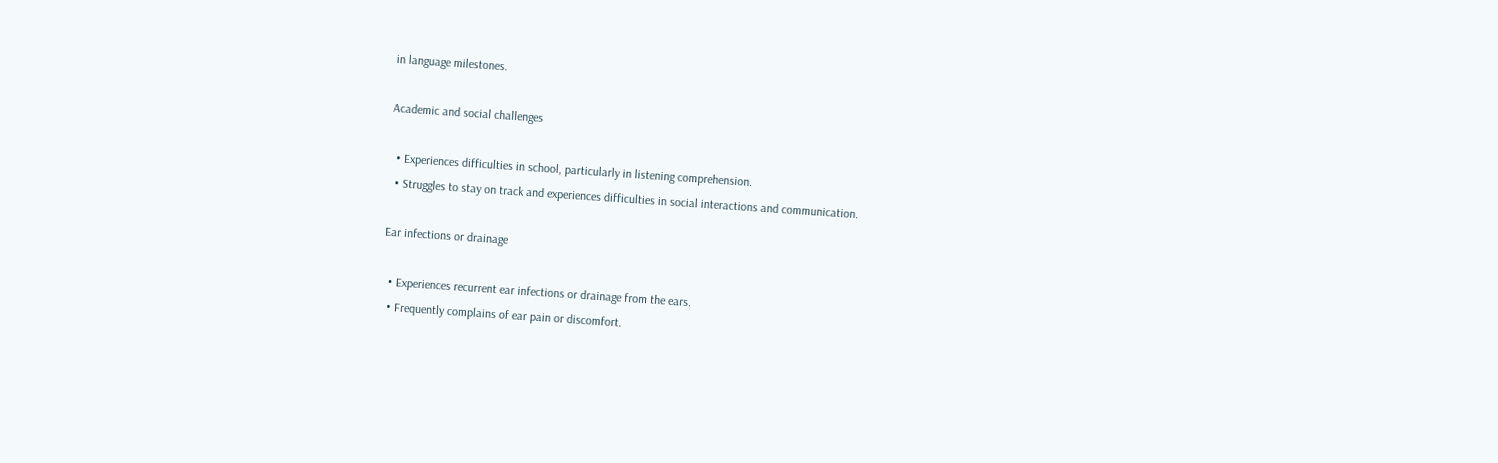in language milestones.

Academic and social challenges

  • Experiences difficulties in school, particularly in listening comprehension.
  • Struggles to stay on track and experiences difficulties in social interactions and communication.

Ear infections or drainage

  • Experiences recurrent ear infections or drainage from the ears.
  • Frequently complains of ear pain or discomfort.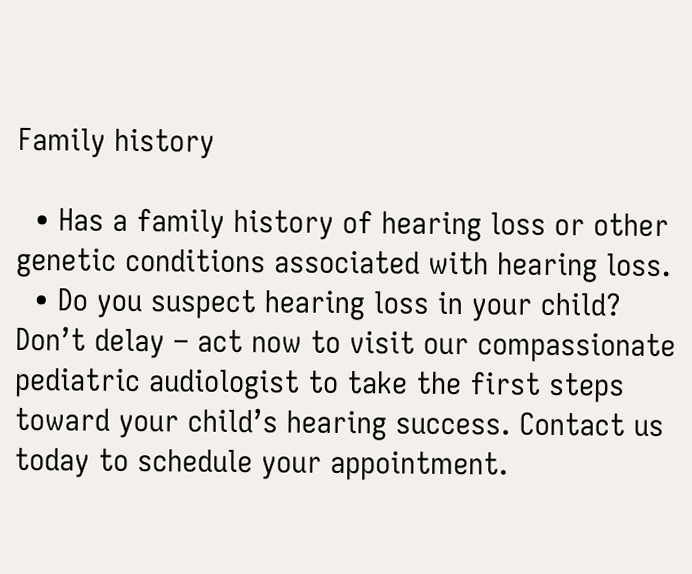Family history

  • Has a family history of hearing loss or other genetic conditions associated with hearing loss.
  • Do you suspect hearing loss in your child? Don’t delay – act now to visit our compassionate pediatric audiologist to take the first steps toward your child’s hearing success. Contact us today to schedule your appointment.